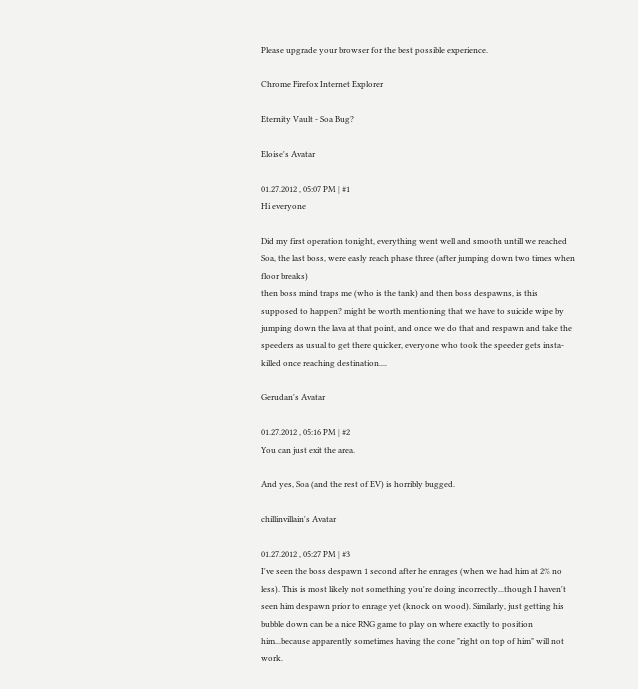Please upgrade your browser for the best possible experience.

Chrome Firefox Internet Explorer

Eternity Vault - Soa Bug?

Eloise's Avatar

01.27.2012 , 05:07 PM | #1
Hi everyone

Did my first operation tonight, everything went well and smooth untill we reached Soa, the last boss, were easly reach phase three (after jumping down two times when floor breaks)
then boss mind traps me (who is the tank) and then boss despawns, is this supposed to happen? might be worth mentioning that we have to suicide wipe by jumping down the lava at that point, and once we do that and respawn and take the speeders as usual to get there quicker, everyone who took the speeder gets insta-killed once reaching destination....

Gerudan's Avatar

01.27.2012 , 05:16 PM | #2
You can just exit the area.

And yes, Soa (and the rest of EV) is horribly bugged.

chillinvillain's Avatar

01.27.2012 , 05:27 PM | #3
I've seen the boss despawn 1 second after he enrages (when we had him at 2% no less). This is most likely not something you're doing incorrectly...though I haven't seen him despawn prior to enrage yet (knock on wood). Similarly, just getting his bubble down can be a nice RNG game to play on where exactly to position him...because apparently sometimes having the cone "right on top of him" will not work.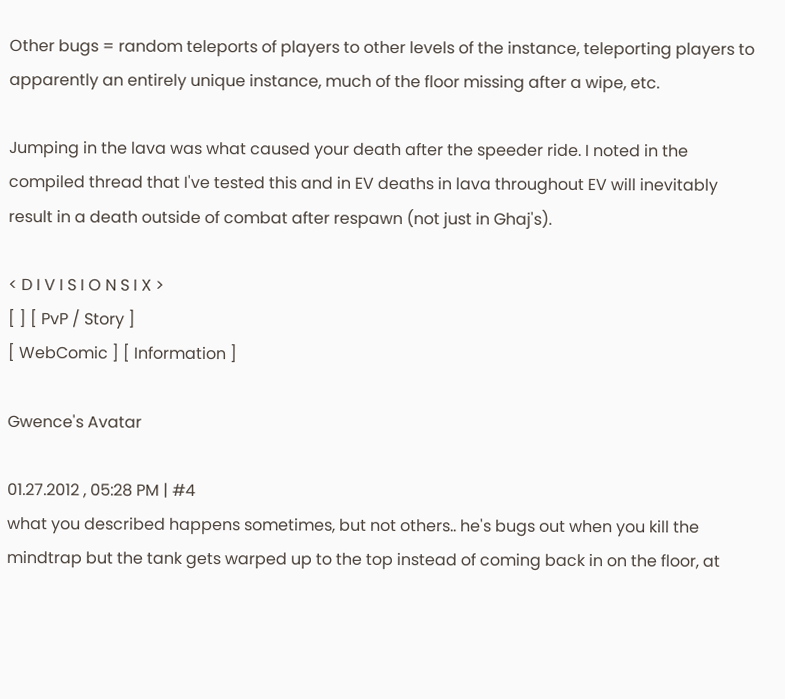Other bugs = random teleports of players to other levels of the instance, teleporting players to apparently an entirely unique instance, much of the floor missing after a wipe, etc.

Jumping in the lava was what caused your death after the speeder ride. I noted in the compiled thread that I've tested this and in EV deaths in lava throughout EV will inevitably result in a death outside of combat after respawn (not just in Ghaj's).

< D I V I S I O N S I X >
[ ] [ PvP / Story ]
[ WebComic ] [ Information ]

Gwence's Avatar

01.27.2012 , 05:28 PM | #4
what you described happens sometimes, but not others.. he's bugs out when you kill the mindtrap but the tank gets warped up to the top instead of coming back in on the floor, at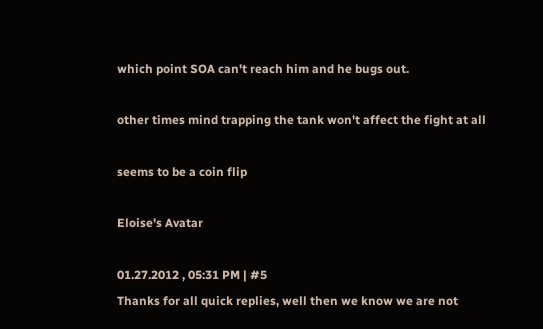which point SOA can't reach him and he bugs out.

other times mind trapping the tank won't affect the fight at all

seems to be a coin flip

Eloise's Avatar

01.27.2012 , 05:31 PM | #5
Thanks for all quick replies, well then we know we are not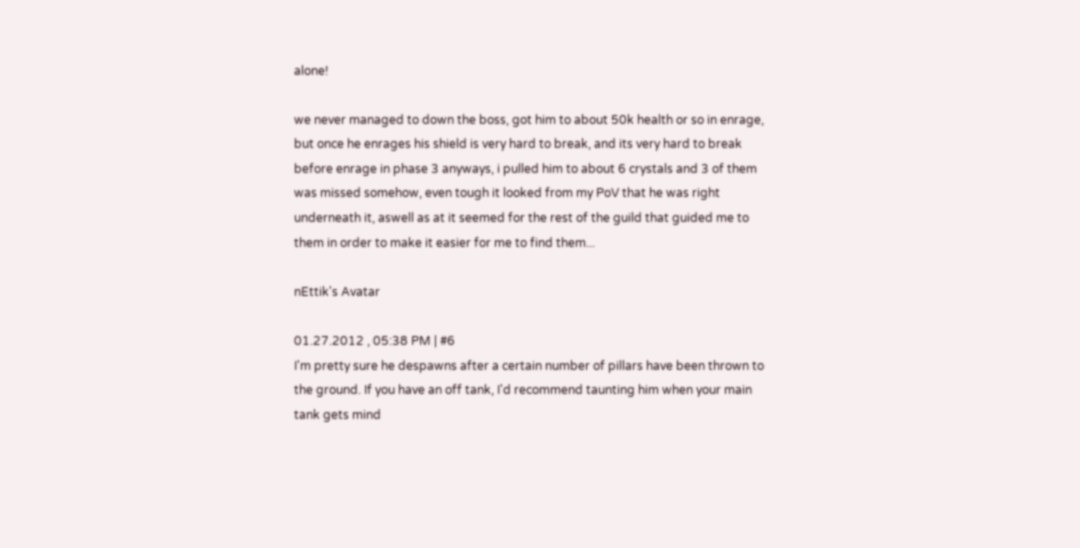alone!

we never managed to down the boss, got him to about 50k health or so in enrage, but once he enrages his shield is very hard to break, and its very hard to break before enrage in phase 3 anyways, i pulled him to about 6 crystals and 3 of them was missed somehow, even tough it looked from my PoV that he was right underneath it, aswell as at it seemed for the rest of the guild that guided me to them in order to make it easier for me to find them...

nEttik's Avatar

01.27.2012 , 05:38 PM | #6
I'm pretty sure he despawns after a certain number of pillars have been thrown to the ground. If you have an off tank, I'd recommend taunting him when your main tank gets mind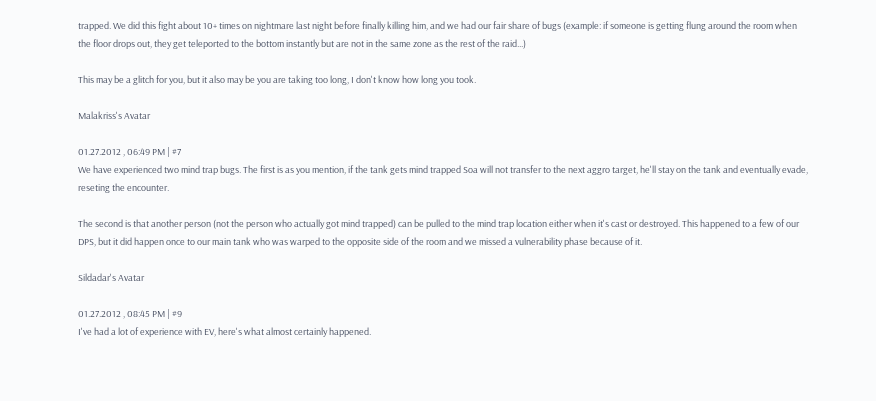trapped. We did this fight about 10+ times on nightmare last night before finally killing him, and we had our fair share of bugs (example: if someone is getting flung around the room when the floor drops out, they get teleported to the bottom instantly but are not in the same zone as the rest of the raid...)

This may be a glitch for you, but it also may be you are taking too long, I don't know how long you took.

Malakriss's Avatar

01.27.2012 , 06:49 PM | #7
We have experienced two mind trap bugs. The first is as you mention, if the tank gets mind trapped Soa will not transfer to the next aggro target, he'll stay on the tank and eventually evade, reseting the encounter.

The second is that another person (not the person who actually got mind trapped) can be pulled to the mind trap location either when it's cast or destroyed. This happened to a few of our DPS, but it did happen once to our main tank who was warped to the opposite side of the room and we missed a vulnerability phase because of it.

Sildadar's Avatar

01.27.2012 , 08:45 PM | #9
I've had a lot of experience with EV, here's what almost certainly happened.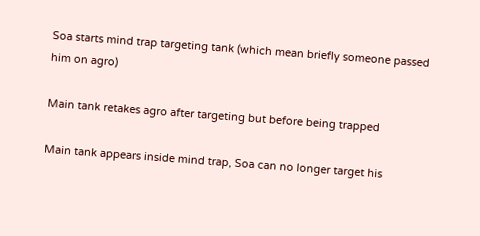Soa starts mind trap targeting tank (which mean briefly someone passed him on agro)

Main tank retakes agro after targeting but before being trapped

Main tank appears inside mind trap, Soa can no longer target his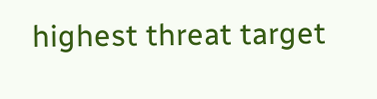highest threat target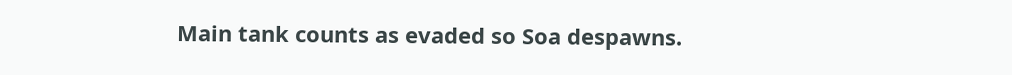Main tank counts as evaded so Soa despawns.